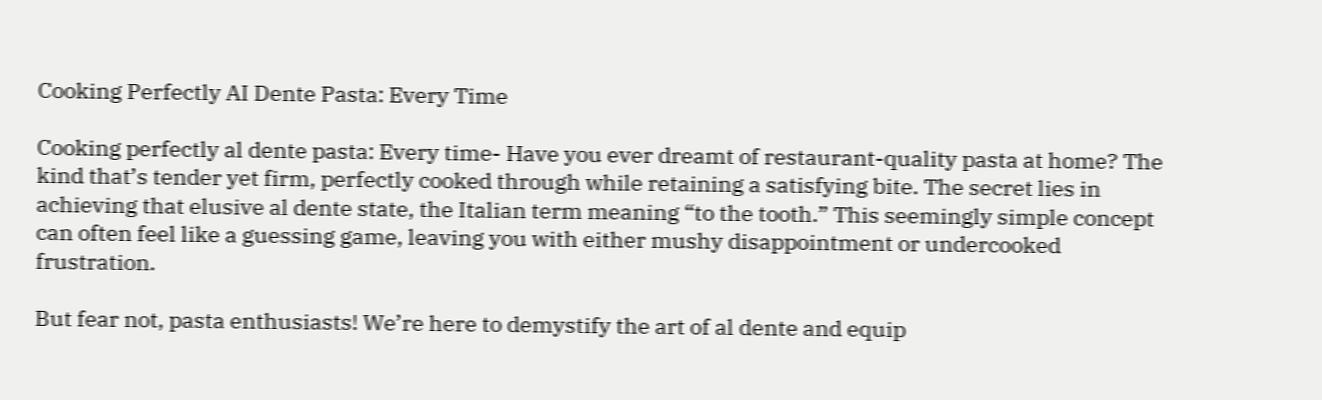Cooking Perfectly AI Dente Pasta: Every Time

Cooking perfectly al dente pasta: Every time- Have you ever dreamt of restaurant-quality pasta at home? The kind that’s tender yet firm, perfectly cooked through while retaining a satisfying bite. The secret lies in achieving that elusive al dente state, the Italian term meaning “to the tooth.” This seemingly simple concept can often feel like a guessing game, leaving you with either mushy disappointment or undercooked frustration.

But fear not, pasta enthusiasts! We’re here to demystify the art of al dente and equip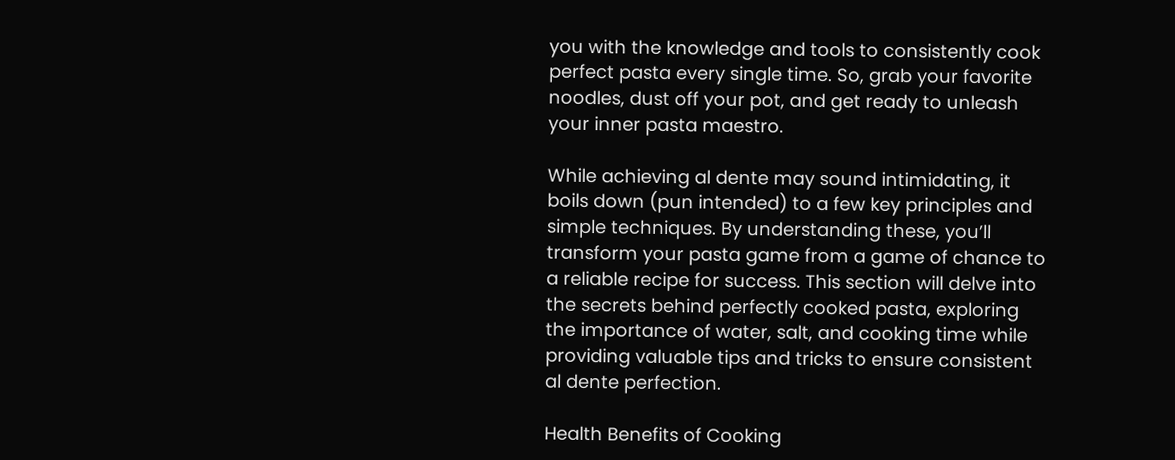you with the knowledge and tools to consistently cook perfect pasta every single time. So, grab your favorite noodles, dust off your pot, and get ready to unleash your inner pasta maestro.

While achieving al dente may sound intimidating, it boils down (pun intended) to a few key principles and simple techniques. By understanding these, you’ll transform your pasta game from a game of chance to a reliable recipe for success. This section will delve into the secrets behind perfectly cooked pasta, exploring the importance of water, salt, and cooking time while providing valuable tips and tricks to ensure consistent al dente perfection.

Health Benefits of Cooking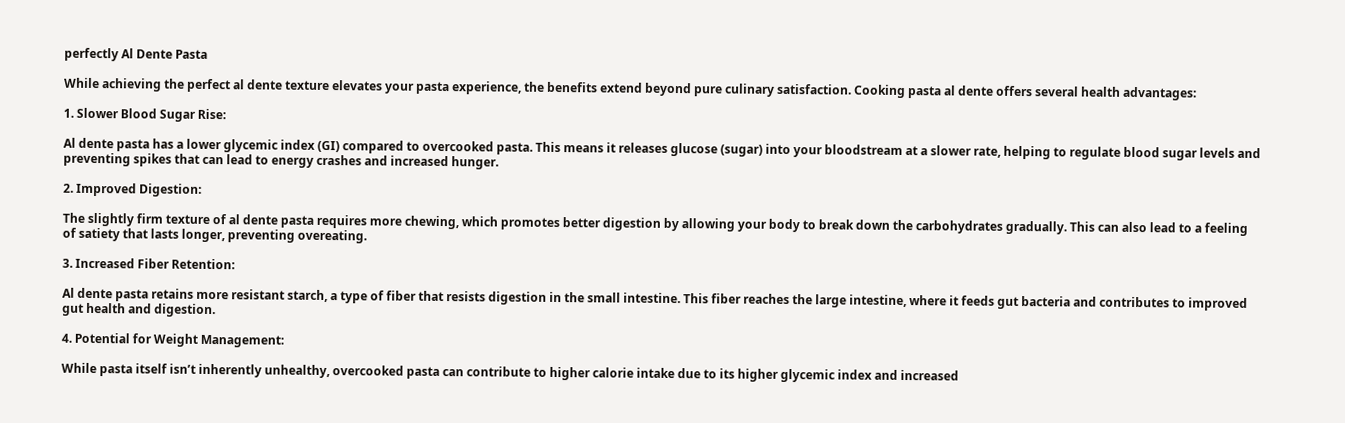perfectly Al Dente Pasta

While achieving the perfect al dente texture elevates your pasta experience, the benefits extend beyond pure culinary satisfaction. Cooking pasta al dente offers several health advantages:

1. Slower Blood Sugar Rise:

Al dente pasta has a lower glycemic index (GI) compared to overcooked pasta. This means it releases glucose (sugar) into your bloodstream at a slower rate, helping to regulate blood sugar levels and preventing spikes that can lead to energy crashes and increased hunger.

2. Improved Digestion:

The slightly firm texture of al dente pasta requires more chewing, which promotes better digestion by allowing your body to break down the carbohydrates gradually. This can also lead to a feeling of satiety that lasts longer, preventing overeating.

3. Increased Fiber Retention:

Al dente pasta retains more resistant starch, a type of fiber that resists digestion in the small intestine. This fiber reaches the large intestine, where it feeds gut bacteria and contributes to improved gut health and digestion.

4. Potential for Weight Management:

While pasta itself isn’t inherently unhealthy, overcooked pasta can contribute to higher calorie intake due to its higher glycemic index and increased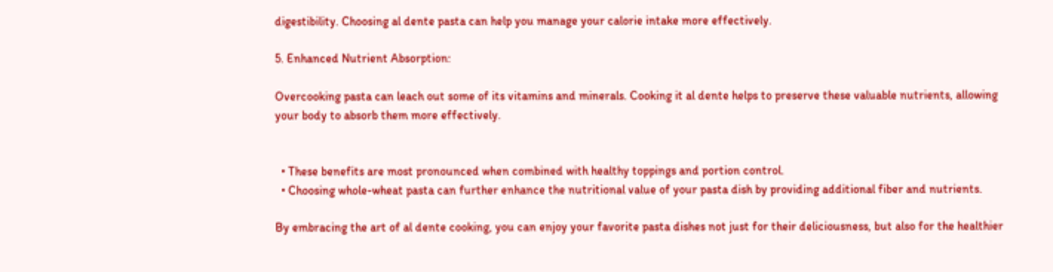digestibility. Choosing al dente pasta can help you manage your calorie intake more effectively.

5. Enhanced Nutrient Absorption:

Overcooking pasta can leach out some of its vitamins and minerals. Cooking it al dente helps to preserve these valuable nutrients, allowing your body to absorb them more effectively.


  • These benefits are most pronounced when combined with healthy toppings and portion control.
  • Choosing whole-wheat pasta can further enhance the nutritional value of your pasta dish by providing additional fiber and nutrients.

By embracing the art of al dente cooking, you can enjoy your favorite pasta dishes not just for their deliciousness, but also for the healthier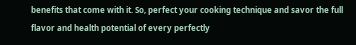benefits that come with it. So, perfect your cooking technique and savor the full flavor and health potential of every perfectly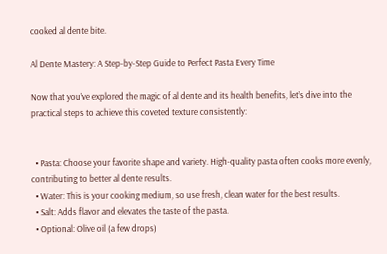cooked al dente bite.

Al Dente Mastery: A Step-by-Step Guide to Perfect Pasta Every Time

Now that you’ve explored the magic of al dente and its health benefits, let’s dive into the practical steps to achieve this coveted texture consistently:


  • Pasta: Choose your favorite shape and variety. High-quality pasta often cooks more evenly, contributing to better al dente results.
  • Water: This is your cooking medium, so use fresh, clean water for the best results.
  • Salt: Adds flavor and elevates the taste of the pasta.
  • Optional: Olive oil (a few drops)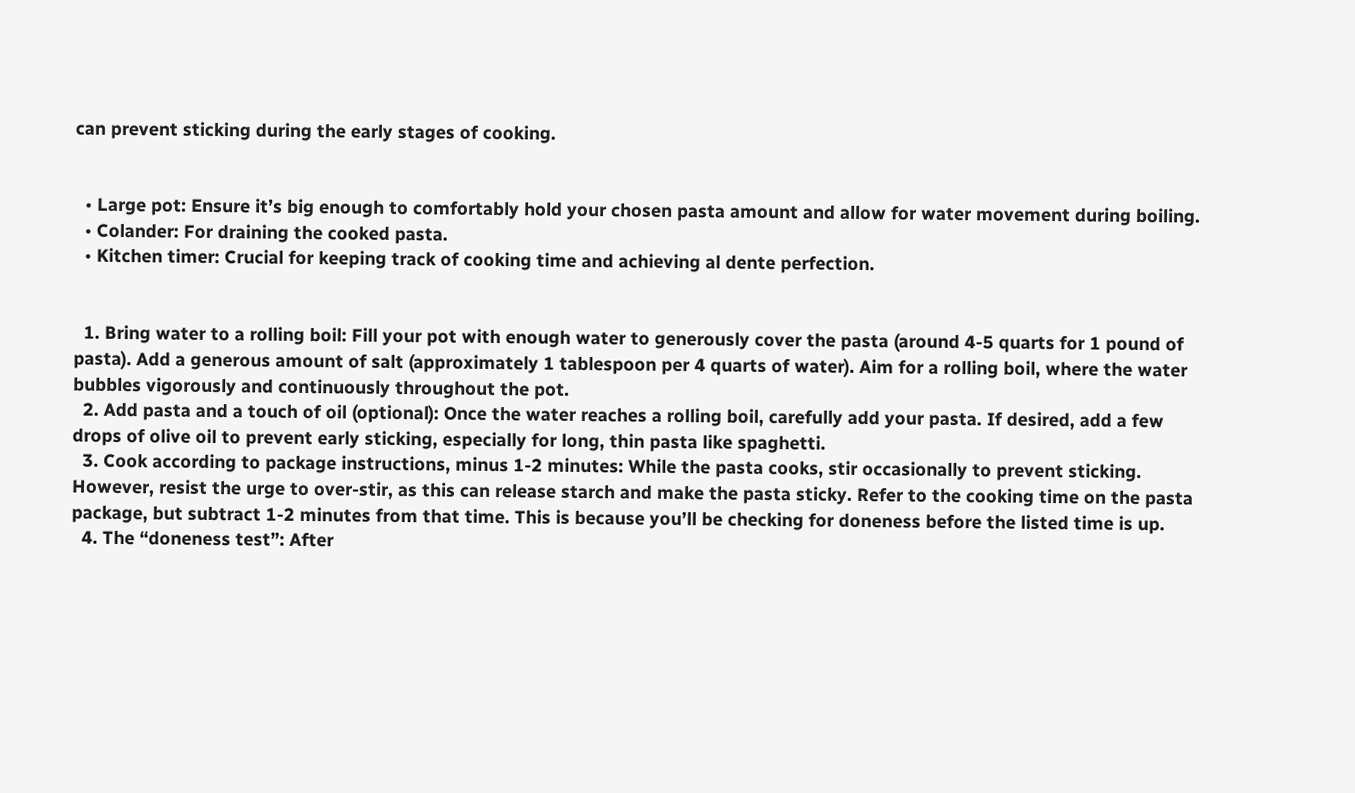can prevent sticking during the early stages of cooking.


  • Large pot: Ensure it’s big enough to comfortably hold your chosen pasta amount and allow for water movement during boiling.
  • Colander: For draining the cooked pasta.
  • Kitchen timer: Crucial for keeping track of cooking time and achieving al dente perfection.


  1. Bring water to a rolling boil: Fill your pot with enough water to generously cover the pasta (around 4-5 quarts for 1 pound of pasta). Add a generous amount of salt (approximately 1 tablespoon per 4 quarts of water). Aim for a rolling boil, where the water bubbles vigorously and continuously throughout the pot.
  2. Add pasta and a touch of oil (optional): Once the water reaches a rolling boil, carefully add your pasta. If desired, add a few drops of olive oil to prevent early sticking, especially for long, thin pasta like spaghetti.
  3. Cook according to package instructions, minus 1-2 minutes: While the pasta cooks, stir occasionally to prevent sticking. However, resist the urge to over-stir, as this can release starch and make the pasta sticky. Refer to the cooking time on the pasta package, but subtract 1-2 minutes from that time. This is because you’ll be checking for doneness before the listed time is up.
  4. The “doneness test”: After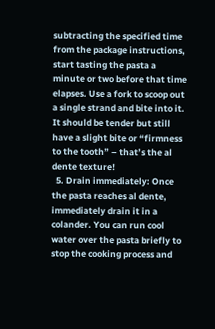subtracting the specified time from the package instructions, start tasting the pasta a minute or two before that time elapses. Use a fork to scoop out a single strand and bite into it. It should be tender but still have a slight bite or “firmness to the tooth” – that’s the al dente texture!
  5. Drain immediately: Once the pasta reaches al dente, immediately drain it in a colander. You can run cool water over the pasta briefly to stop the cooking process and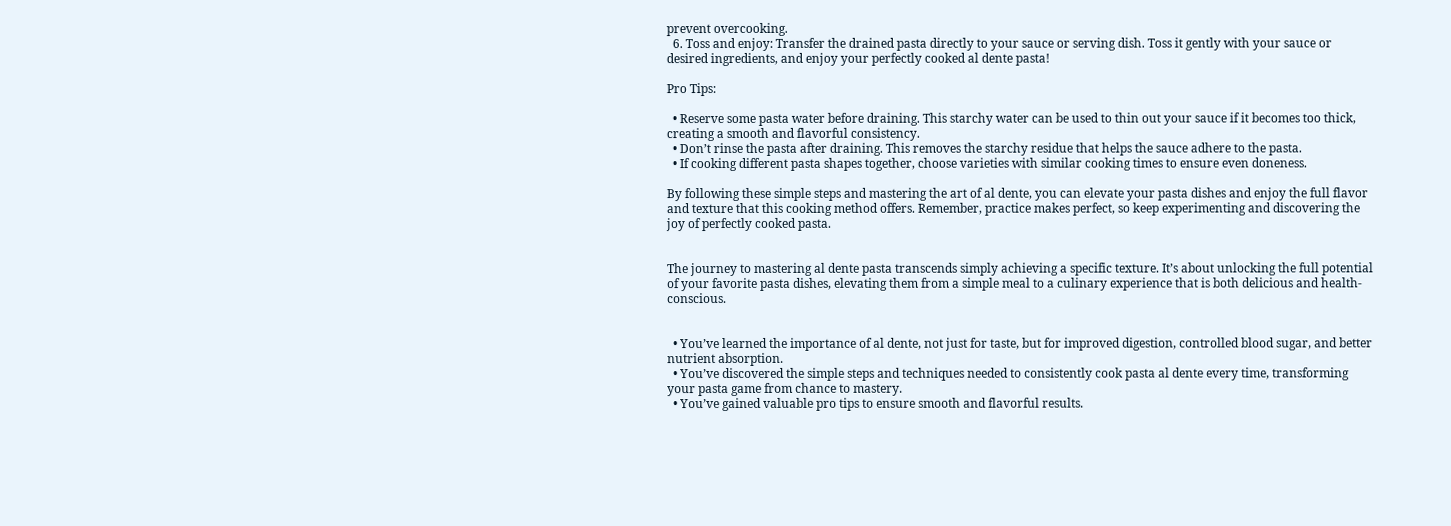prevent overcooking.
  6. Toss and enjoy: Transfer the drained pasta directly to your sauce or serving dish. Toss it gently with your sauce or desired ingredients, and enjoy your perfectly cooked al dente pasta!

Pro Tips:

  • Reserve some pasta water before draining. This starchy water can be used to thin out your sauce if it becomes too thick, creating a smooth and flavorful consistency.
  • Don’t rinse the pasta after draining. This removes the starchy residue that helps the sauce adhere to the pasta.
  • If cooking different pasta shapes together, choose varieties with similar cooking times to ensure even doneness.

By following these simple steps and mastering the art of al dente, you can elevate your pasta dishes and enjoy the full flavor and texture that this cooking method offers. Remember, practice makes perfect, so keep experimenting and discovering the joy of perfectly cooked pasta.


The journey to mastering al dente pasta transcends simply achieving a specific texture. It’s about unlocking the full potential of your favorite pasta dishes, elevating them from a simple meal to a culinary experience that is both delicious and health-conscious.


  • You’ve learned the importance of al dente, not just for taste, but for improved digestion, controlled blood sugar, and better nutrient absorption.
  • You’ve discovered the simple steps and techniques needed to consistently cook pasta al dente every time, transforming your pasta game from chance to mastery.
  • You’ve gained valuable pro tips to ensure smooth and flavorful results.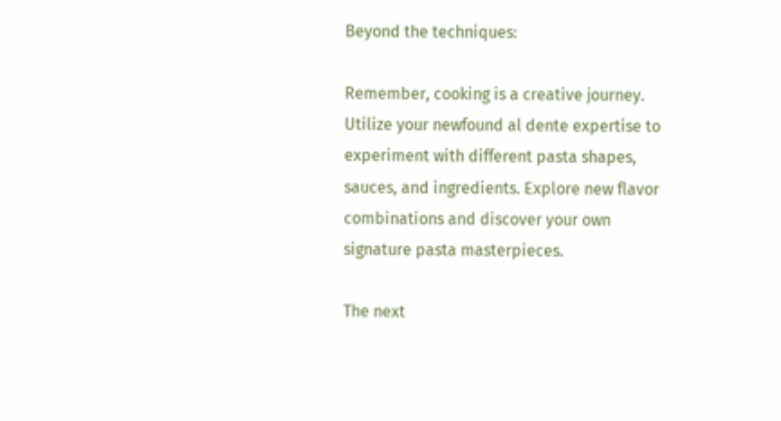Beyond the techniques:

Remember, cooking is a creative journey. Utilize your newfound al dente expertise to experiment with different pasta shapes, sauces, and ingredients. Explore new flavor combinations and discover your own signature pasta masterpieces.

The next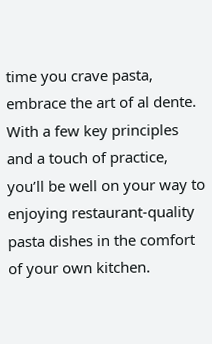time you crave pasta, embrace the art of al dente. With a few key principles and a touch of practice, you’ll be well on your way to enjoying restaurant-quality pasta dishes in the comfort of your own kitchen.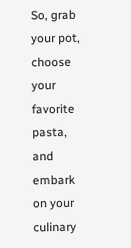So, grab your pot, choose your favorite pasta, and embark on your culinary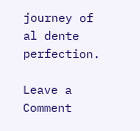journey of al dente perfection.

Leave a Comment